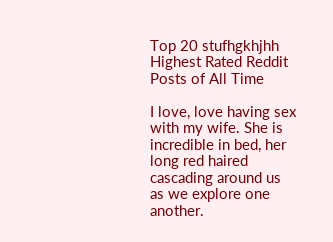Top 20 stufhgkhjhh Highest Rated Reddit Posts of All Time

I love, love having sex with my wife. She is incredible in bed, her long red haired cascading around us as we explore one another.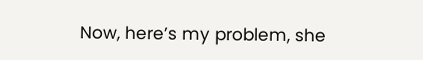Now, here’s my problem, she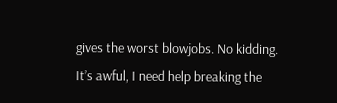gives the worst blowjobs. No kidding. It’s awful, I need help breaking the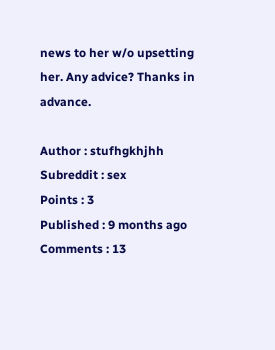news to her w/o upsetting her. Any advice? Thanks in advance.

Author : stufhgkhjhh
Subreddit : sex
Points : 3
Published : 9 months ago
Comments : 13